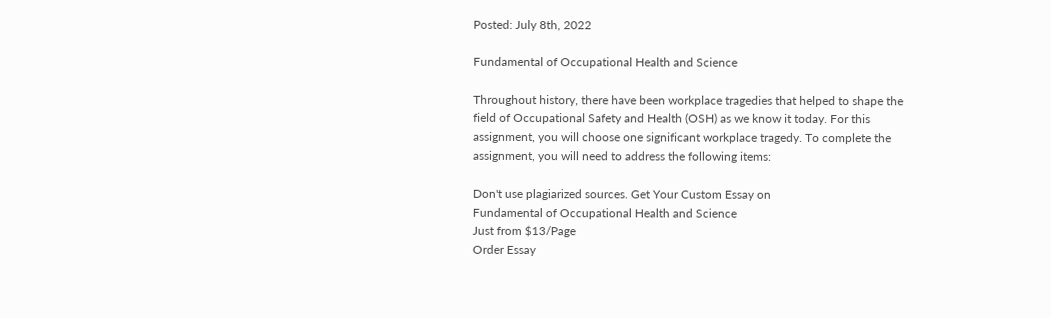Posted: July 8th, 2022

Fundamental of Occupational Health and Science

Throughout history, there have been workplace tragedies that helped to shape the field of Occupational Safety and Health (OSH) as we know it today. For this assignment, you will choose one significant workplace tragedy. To complete the assignment, you will need to address the following items:

Don't use plagiarized sources. Get Your Custom Essay on
Fundamental of Occupational Health and Science
Just from $13/Page
Order Essay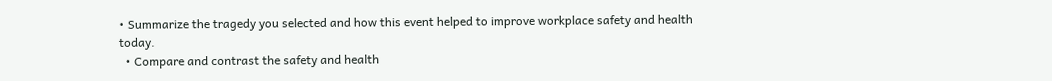• Summarize the tragedy you selected and how this event helped to improve workplace safety and health today.
  • Compare and contrast the safety and health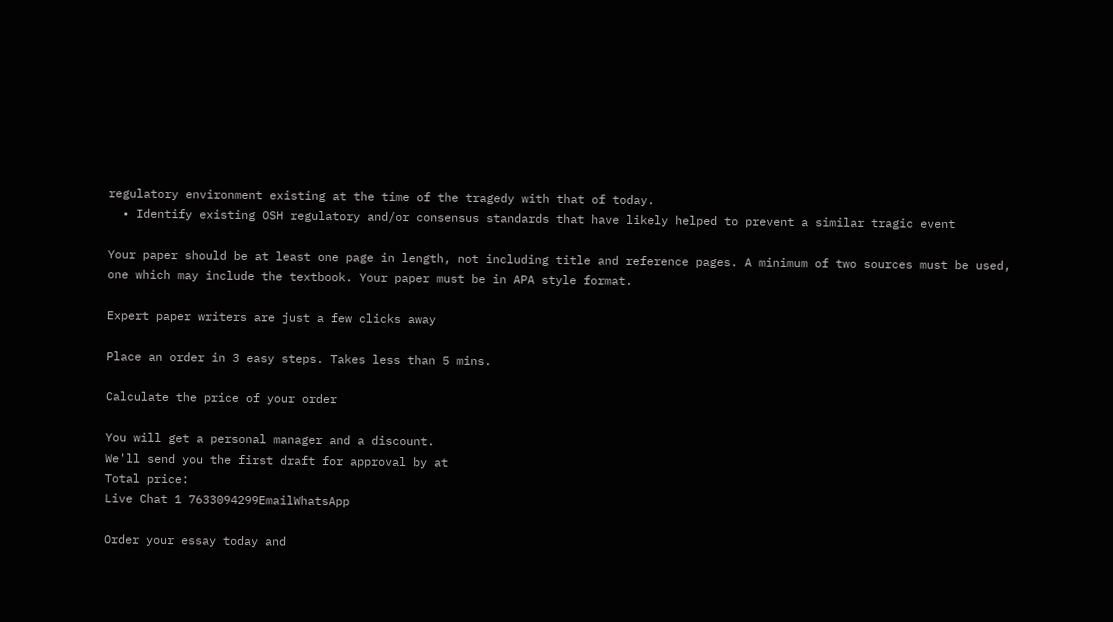regulatory environment existing at the time of the tragedy with that of today.
  • Identify existing OSH regulatory and/or consensus standards that have likely helped to prevent a similar tragic event

Your paper should be at least one page in length, not including title and reference pages. A minimum of two sources must be used, one which may include the textbook. Your paper must be in APA style format.

Expert paper writers are just a few clicks away

Place an order in 3 easy steps. Takes less than 5 mins.

Calculate the price of your order

You will get a personal manager and a discount.
We'll send you the first draft for approval by at
Total price:
Live Chat 1 7633094299EmailWhatsApp

Order your essay today and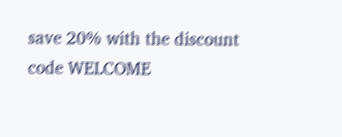save 20% with the discount code WELCOME